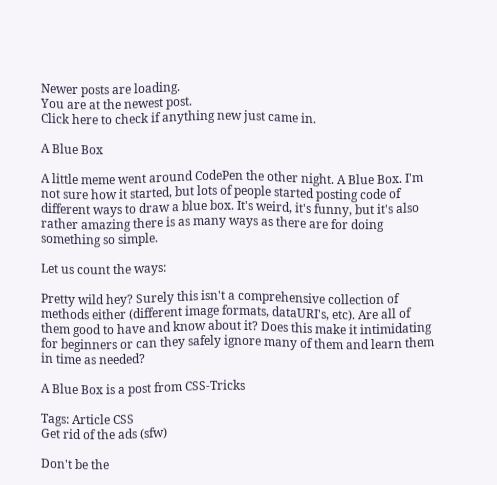Newer posts are loading.
You are at the newest post.
Click here to check if anything new just came in.

A Blue Box

A little meme went around CodePen the other night. A Blue Box. I'm not sure how it started, but lots of people started posting code of different ways to draw a blue box. It's weird, it's funny, but it's also rather amazing there is as many ways as there are for doing something so simple.

Let us count the ways:

Pretty wild hey? Surely this isn't a comprehensive collection of methods either (different image formats, dataURI's, etc). Are all of them good to have and know about it? Does this make it intimidating for beginners or can they safely ignore many of them and learn them in time as needed?

A Blue Box is a post from CSS-Tricks

Tags: Article CSS
Get rid of the ads (sfw)

Don't be the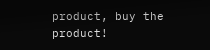product, buy the product!